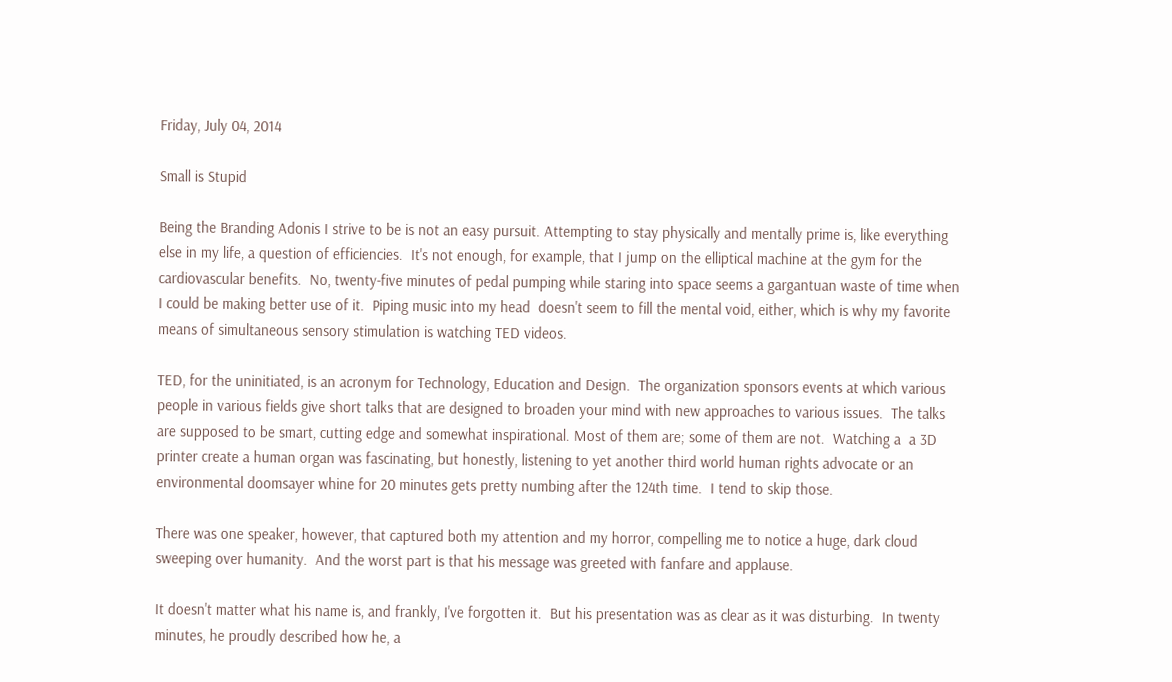Friday, July 04, 2014

Small is Stupid

Being the Branding Adonis I strive to be is not an easy pursuit. Attempting to stay physically and mentally prime is, like everything else in my life, a question of efficiencies.  It's not enough, for example, that I jump on the elliptical machine at the gym for the cardiovascular benefits.  No, twenty-five minutes of pedal pumping while staring into space seems a gargantuan waste of time when I could be making better use of it.  Piping music into my head  doesn't seem to fill the mental void, either, which is why my favorite means of simultaneous sensory stimulation is watching TED videos.

TED, for the uninitiated, is an acronym for Technology, Education and Design.  The organization sponsors events at which various people in various fields give short talks that are designed to broaden your mind with new approaches to various issues.  The talks are supposed to be smart, cutting edge and somewhat inspirational. Most of them are; some of them are not.  Watching a  a 3D printer create a human organ was fascinating, but honestly, listening to yet another third world human rights advocate or an environmental doomsayer whine for 20 minutes gets pretty numbing after the 124th time.  I tend to skip those.

There was one speaker, however, that captured both my attention and my horror, compelling me to notice a huge, dark cloud sweeping over humanity.  And the worst part is that his message was greeted with fanfare and applause.

It doesn't matter what his name is, and frankly, I've forgotten it.  But his presentation was as clear as it was disturbing.  In twenty minutes, he proudly described how he, a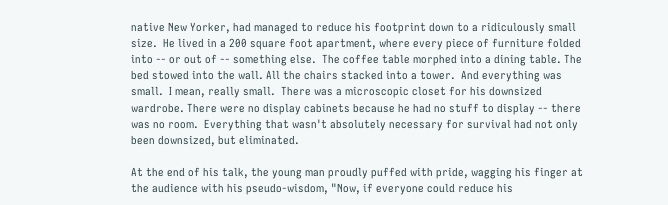native New Yorker, had managed to reduce his footprint down to a ridiculously small size.  He lived in a 200 square foot apartment, where every piece of furniture folded into -- or out of -- something else.  The coffee table morphed into a dining table. The bed stowed into the wall. All the chairs stacked into a tower.  And everything was small.  I mean, really small.  There was a microscopic closet for his downsized wardrobe. There were no display cabinets because he had no stuff to display -- there was no room.  Everything that wasn't absolutely necessary for survival had not only been downsized, but eliminated.

At the end of his talk, the young man proudly puffed with pride, wagging his finger at the audience with his pseudo-wisdom, "Now, if everyone could reduce his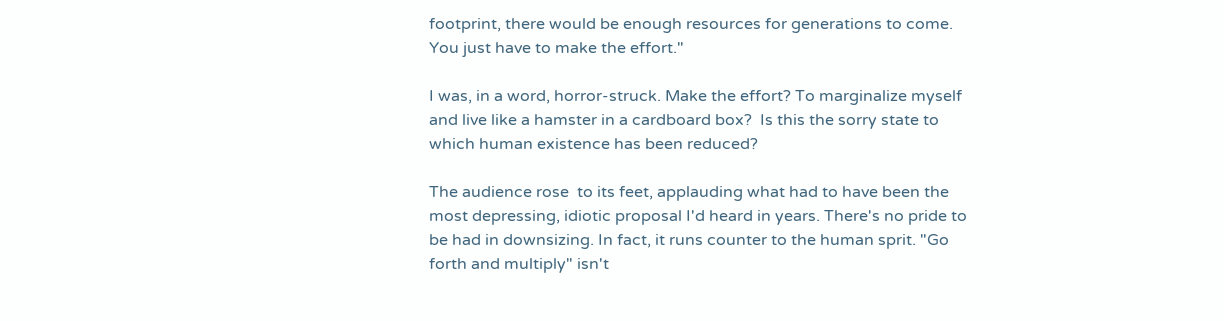footprint, there would be enough resources for generations to come. You just have to make the effort."

I was, in a word, horror-struck. Make the effort? To marginalize myself and live like a hamster in a cardboard box?  Is this the sorry state to which human existence has been reduced?

The audience rose  to its feet, applauding what had to have been the most depressing, idiotic proposal I'd heard in years. There's no pride to be had in downsizing. In fact, it runs counter to the human sprit. "Go forth and multiply" isn't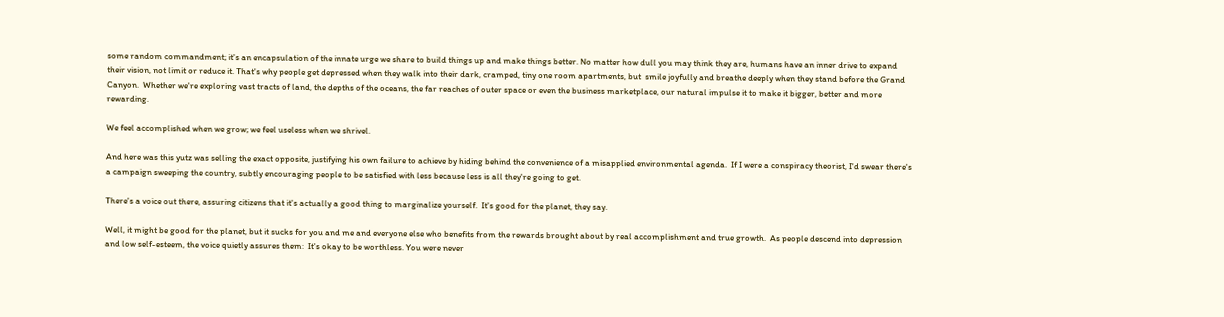some random commandment; it's an encapsulation of the innate urge we share to build things up and make things better. No matter how dull you may think they are, humans have an inner drive to expand their vision, not limit or reduce it. That's why people get depressed when they walk into their dark, cramped, tiny one room apartments, but  smile joyfully and breathe deeply when they stand before the Grand Canyon.  Whether we're exploring vast tracts of land, the depths of the oceans, the far reaches of outer space or even the business marketplace, our natural impulse it to make it bigger, better and more rewarding.

We feel accomplished when we grow; we feel useless when we shrivel.

And here was this yutz was selling the exact opposite, justifying his own failure to achieve by hiding behind the convenience of a misapplied environmental agenda.  If I were a conspiracy theorist, I'd swear there's a campaign sweeping the country, subtly encouraging people to be satisfied with less because less is all they're going to get.

There's a voice out there, assuring citizens that it's actually a good thing to marginalize yourself.  It's good for the planet, they say.

Well, it might be good for the planet, but it sucks for you and me and everyone else who benefits from the rewards brought about by real accomplishment and true growth.  As people descend into depression and low self-esteem, the voice quietly assures them:  It's okay to be worthless. You were never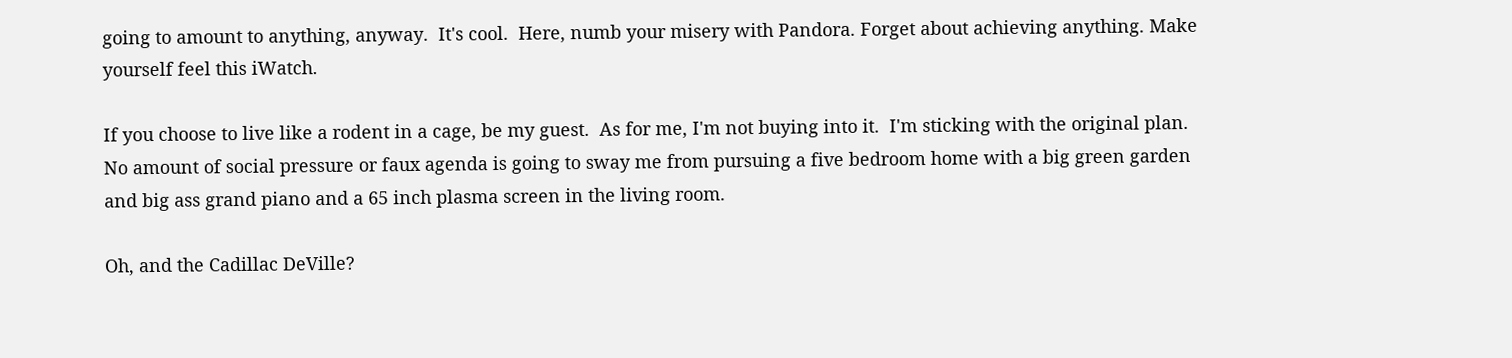going to amount to anything, anyway.  It's cool.  Here, numb your misery with Pandora. Forget about achieving anything. Make yourself feel this iWatch.

If you choose to live like a rodent in a cage, be my guest.  As for me, I'm not buying into it.  I'm sticking with the original plan.  No amount of social pressure or faux agenda is going to sway me from pursuing a five bedroom home with a big green garden and big ass grand piano and a 65 inch plasma screen in the living room.

Oh, and the Cadillac DeVille?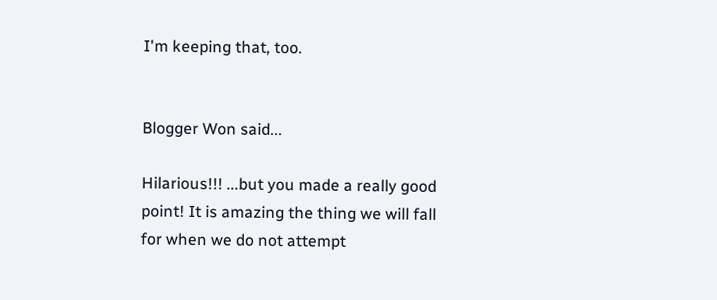I'm keeping that, too.


Blogger Won said...

Hilarious!!! ...but you made a really good point! It is amazing the thing we will fall for when we do not attempt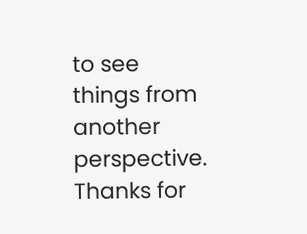to see things from another perspective. Thanks for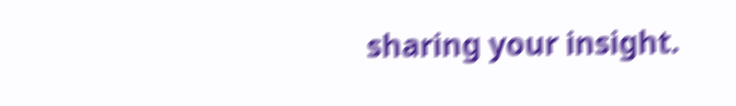sharing your insight.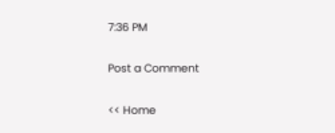7:36 PM

Post a Comment

<< Home